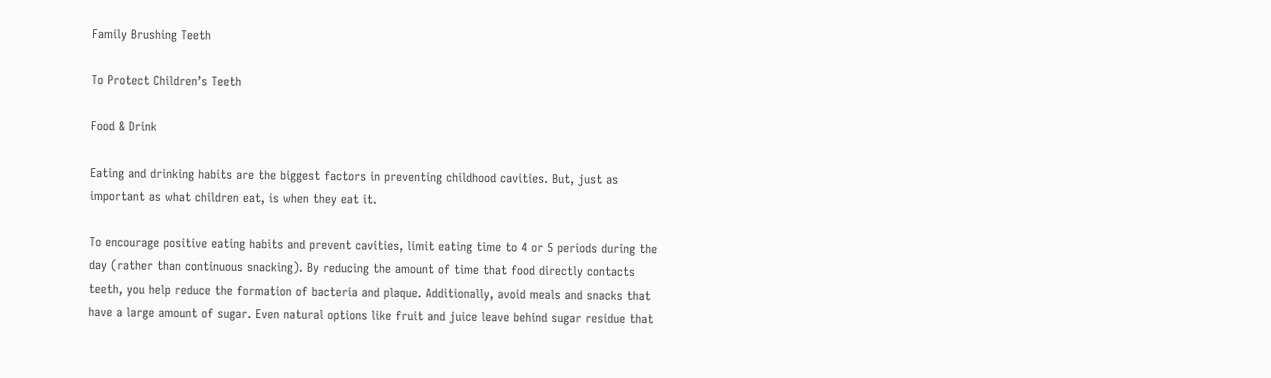Family Brushing Teeth

To Protect Children’s Teeth

Food & Drink

Eating and drinking habits are the biggest factors in preventing childhood cavities. But, just as important as what children eat, is when they eat it.

To encourage positive eating habits and prevent cavities, limit eating time to 4 or 5 periods during the day (rather than continuous snacking). By reducing the amount of time that food directly contacts teeth, you help reduce the formation of bacteria and plaque. Additionally, avoid meals and snacks that have a large amount of sugar. Even natural options like fruit and juice leave behind sugar residue that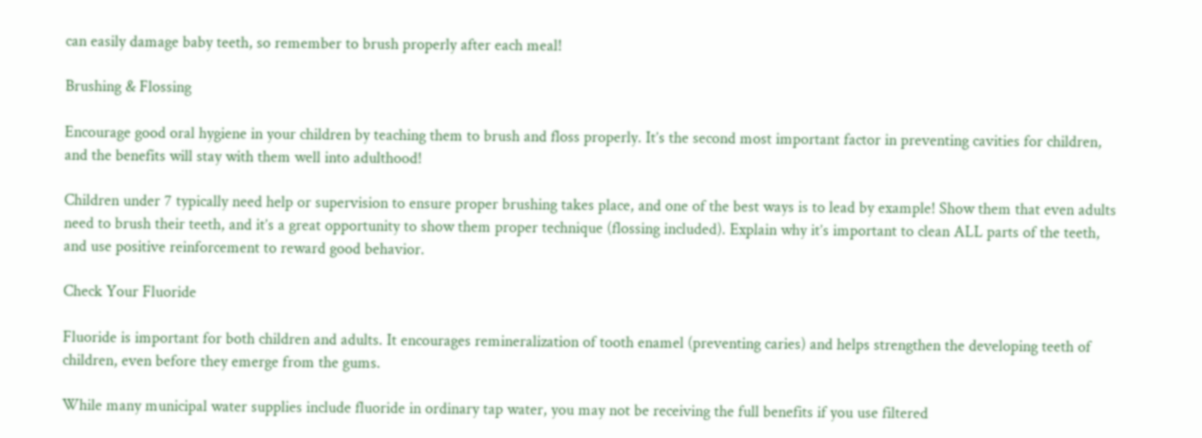can easily damage baby teeth, so remember to brush properly after each meal!

Brushing & Flossing

Encourage good oral hygiene in your children by teaching them to brush and floss properly. It’s the second most important factor in preventing cavities for children, and the benefits will stay with them well into adulthood!

Children under 7 typically need help or supervision to ensure proper brushing takes place, and one of the best ways is to lead by example! Show them that even adults need to brush their teeth, and it’s a great opportunity to show them proper technique (flossing included). Explain why it’s important to clean ALL parts of the teeth, and use positive reinforcement to reward good behavior.

Check Your Fluoride

Fluoride is important for both children and adults. It encourages remineralization of tooth enamel (preventing caries) and helps strengthen the developing teeth of children, even before they emerge from the gums.

While many municipal water supplies include fluoride in ordinary tap water, you may not be receiving the full benefits if you use filtered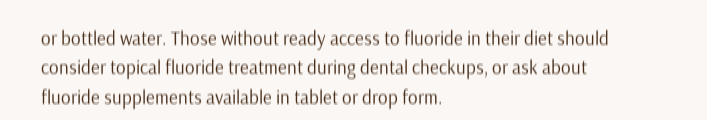or bottled water. Those without ready access to fluoride in their diet should consider topical fluoride treatment during dental checkups, or ask about fluoride supplements available in tablet or drop form.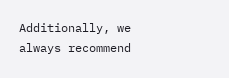Additionally, we always recommend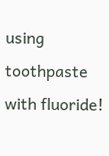using toothpaste with fluoride!